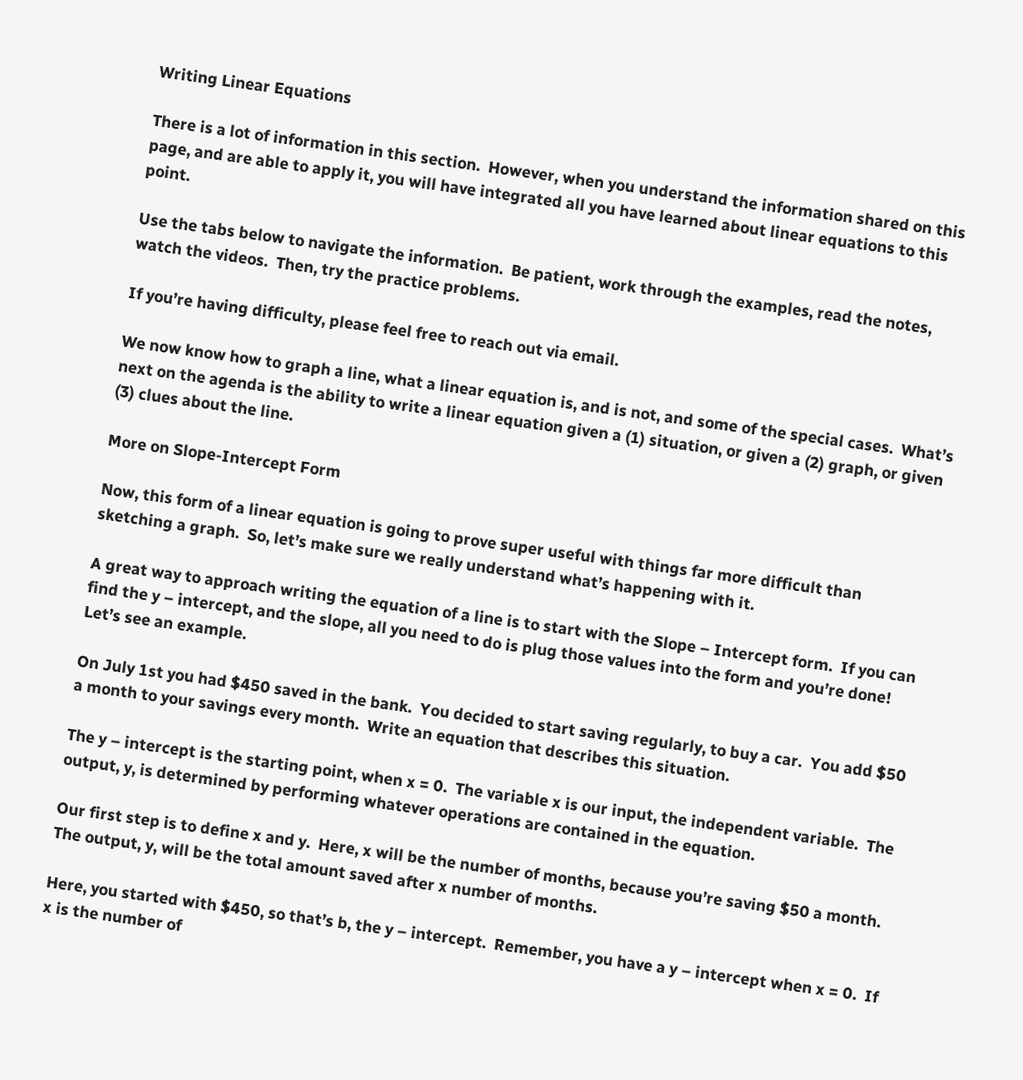Writing Linear Equations

There is a lot of information in this section.  However, when you understand the information shared on this page, and are able to apply it, you will have integrated all you have learned about linear equations to this point.

Use the tabs below to navigate the information.  Be patient, work through the examples, read the notes, watch the videos.  Then, try the practice problems.

If you’re having difficulty, please feel free to reach out via email.

We now know how to graph a line, what a linear equation is, and is not, and some of the special cases.  What’s next on the agenda is the ability to write a linear equation given a (1) situation, or given a (2) graph, or given (3) clues about the line.

More on Slope-Intercept Form

Now, this form of a linear equation is going to prove super useful with things far more difficult than sketching a graph.  So, let’s make sure we really understand what’s happening with it.

A great way to approach writing the equation of a line is to start with the Slope – Intercept form.  If you can find the y – intercept, and the slope, all you need to do is plug those values into the form and you’re done!  Let’s see an example.

On July 1st you had $450 saved in the bank.  You decided to start saving regularly, to buy a car.  You add $50 a month to your savings every month.  Write an equation that describes this situation.

The y – intercept is the starting point, when x = 0.  The variable x is our input, the independent variable.  The output, y, is determined by performing whatever operations are contained in the equation.

Our first step is to define x and y.  Here, x will be the number of months, because you’re saving $50 a month.  The output, y, will be the total amount saved after x number of months.

Here, you started with $450, so that’s b, the y – intercept.  Remember, you have a y – intercept when x = 0.  If x is the number of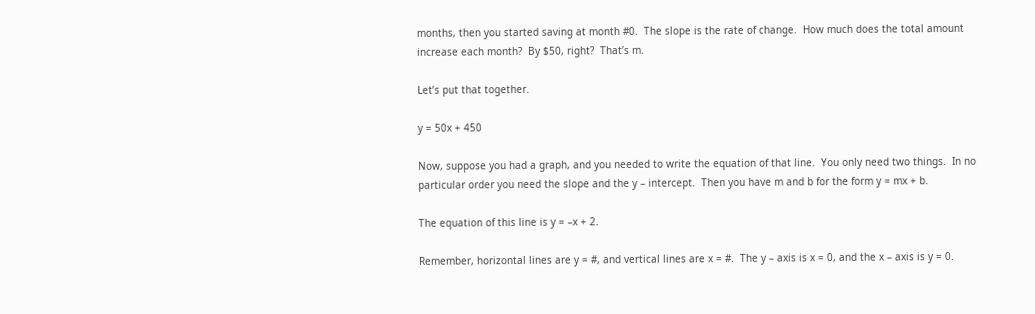months, then you started saving at month #0.  The slope is the rate of change.  How much does the total amount increase each month?  By $50, right?  That’s m.

Let’s put that together.

y = 50x + 450

Now, suppose you had a graph, and you needed to write the equation of that line.  You only need two things.  In no particular order you need the slope and the y – intercept.  Then you have m and b for the form y = mx + b.

The equation of this line is y = –x + 2.

Remember, horizontal lines are y = #, and vertical lines are x = #.  The y – axis is x = 0, and the x – axis is y = 0.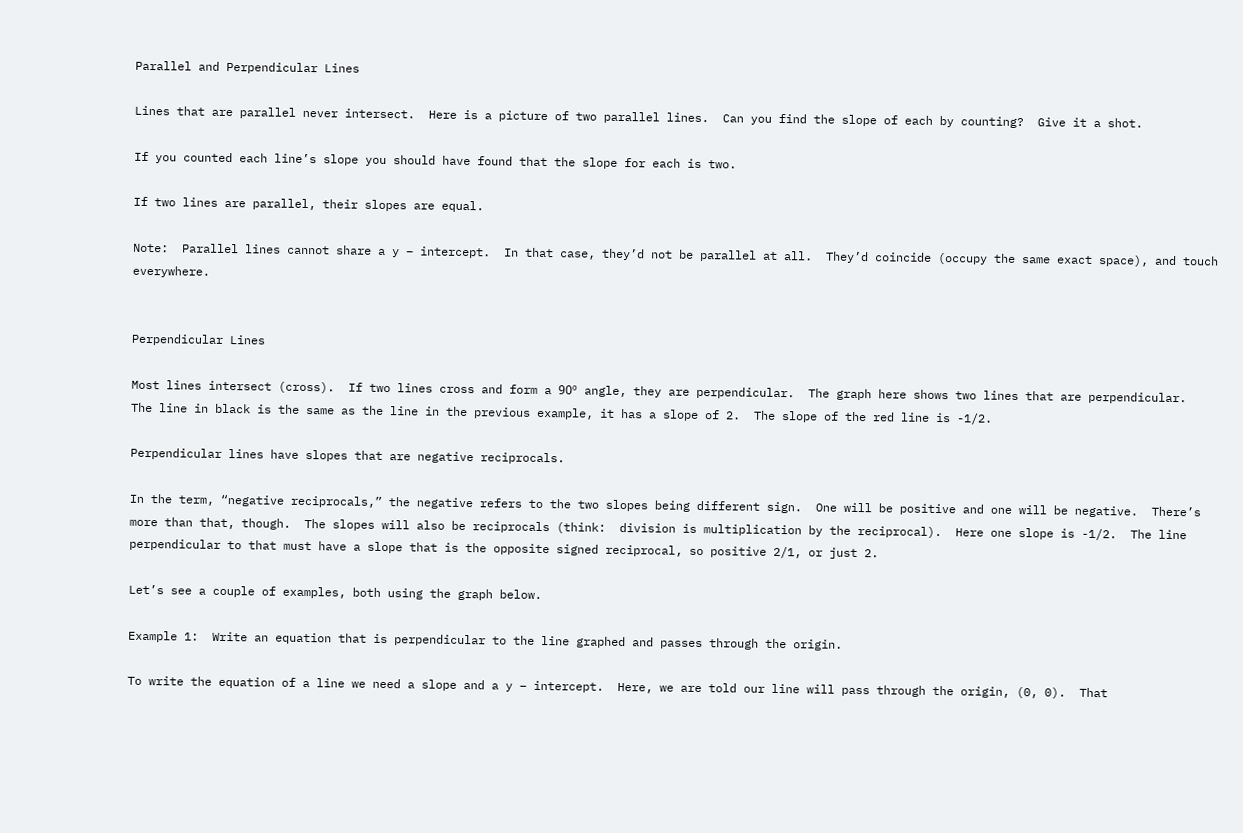Parallel and Perpendicular Lines

Lines that are parallel never intersect.  Here is a picture of two parallel lines.  Can you find the slope of each by counting?  Give it a shot.

If you counted each line’s slope you should have found that the slope for each is two.

If two lines are parallel, their slopes are equal.

Note:  Parallel lines cannot share a y – intercept.  In that case, they’d not be parallel at all.  They’d coincide (occupy the same exact space), and touch everywhere.


Perpendicular Lines

Most lines intersect (cross).  If two lines cross and form a 90º angle, they are perpendicular.  The graph here shows two lines that are perpendicular.  The line in black is the same as the line in the previous example, it has a slope of 2.  The slope of the red line is -1/2.

Perpendicular lines have slopes that are negative reciprocals.

In the term, “negative reciprocals,” the negative refers to the two slopes being different sign.  One will be positive and one will be negative.  There’s more than that, though.  The slopes will also be reciprocals (think:  division is multiplication by the reciprocal).  Here one slope is -1/2.  The line perpendicular to that must have a slope that is the opposite signed reciprocal, so positive 2/1, or just 2.

Let’s see a couple of examples, both using the graph below.

Example 1:  Write an equation that is perpendicular to the line graphed and passes through the origin.

To write the equation of a line we need a slope and a y – intercept.  Here, we are told our line will pass through the origin, (0, 0).  That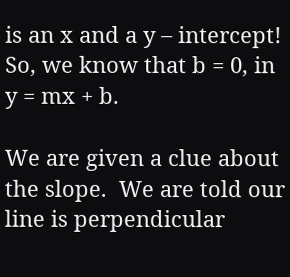is an x and a y – intercept!  So, we know that b = 0, in y = mx + b.

We are given a clue about the slope.  We are told our line is perpendicular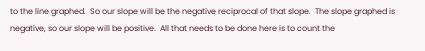to the line graphed.  So our slope will be the negative reciprocal of that slope.  The slope graphed is negative, so our slope will be positive.  All that needs to be done here is to count the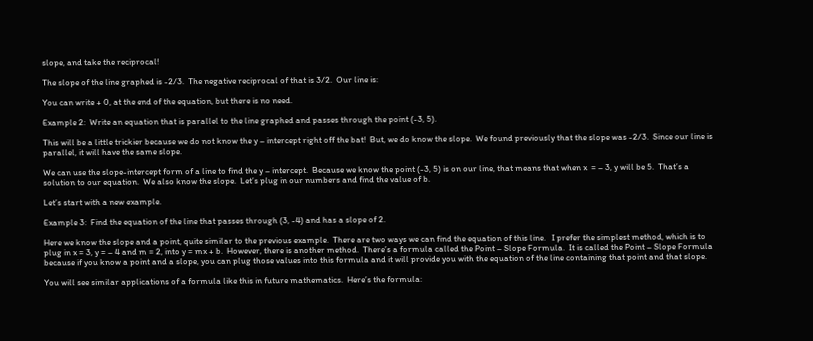slope, and take the reciprocal!

The slope of the line graphed is -2/3.  The negative reciprocal of that is 3/2.  Our line is:

You can write + 0, at the end of the equation, but there is no need.

Example 2:  Write an equation that is parallel to the line graphed and passes through the point (-3, 5).

This will be a little trickier because we do not know the y – intercept right off the bat!  But, we do know the slope.  We found previously that the slope was -2/3.  Since our line is parallel, it will have the same slope.

We can use the slope-intercept form of a line to find the y – intercept.  Because we know the point (-3, 5) is on our line, that means that when x  = – 3, y will be 5.  That’s a solution to our equation.  We also know the slope.  Let’s plug in our numbers and find the value of b.

Let’s start with a new example.

Example 3:  Find the equation of the line that passes through (3, -4) and has a slope of 2.

Here we know the slope and a point, quite similar to the previous example.  There are two ways we can find the equation of this line.   I prefer the simplest method, which is to plug in x = 3, y = – 4 and m = 2, into y = mx + b.  However, there is another method.  There’s a formula called the Point – Slope Formula.  It is called the Point – Slope Formula because if you know a point and a slope, you can plug those values into this formula and it will provide you with the equation of the line containing that point and that slope.

You will see similar applications of a formula like this in future mathematics.  Here’s the formula: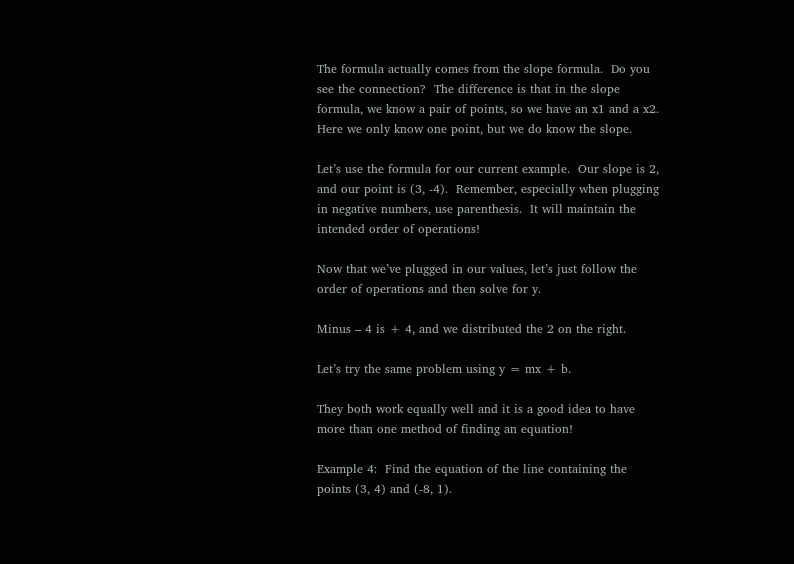The formula actually comes from the slope formula.  Do you see the connection?  The difference is that in the slope formula, we know a pair of points, so we have an x1 and a x2.  Here we only know one point, but we do know the slope.

Let’s use the formula for our current example.  Our slope is 2, and our point is (3, -4).  Remember, especially when plugging in negative numbers, use parenthesis.  It will maintain the intended order of operations!

Now that we’ve plugged in our values, let’s just follow the order of operations and then solve for y.

Minus – 4 is + 4, and we distributed the 2 on the right.

Let’s try the same problem using y = mx + b.

They both work equally well and it is a good idea to have more than one method of finding an equation!

Example 4:  Find the equation of the line containing the points (3, 4) and (-8, 1).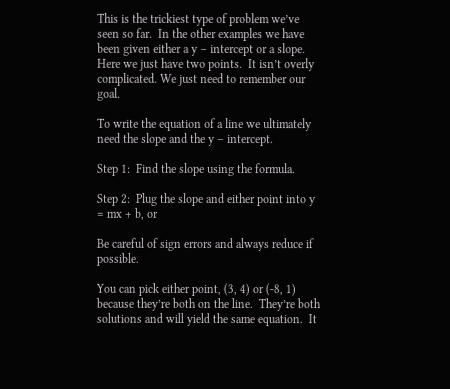This is the trickiest type of problem we’ve seen so far.  In the other examples we have been given either a y – intercept or a slope.  Here we just have two points.  It isn’t overly complicated. We just need to remember our goal.

To write the equation of a line we ultimately need the slope and the y – intercept.

Step 1:  Find the slope using the formula.

Step 2:  Plug the slope and either point into y = mx + b, or

Be careful of sign errors and always reduce if possible.

You can pick either point, (3, 4) or (-8, 1) because they’re both on the line.  They’re both solutions and will yield the same equation.  It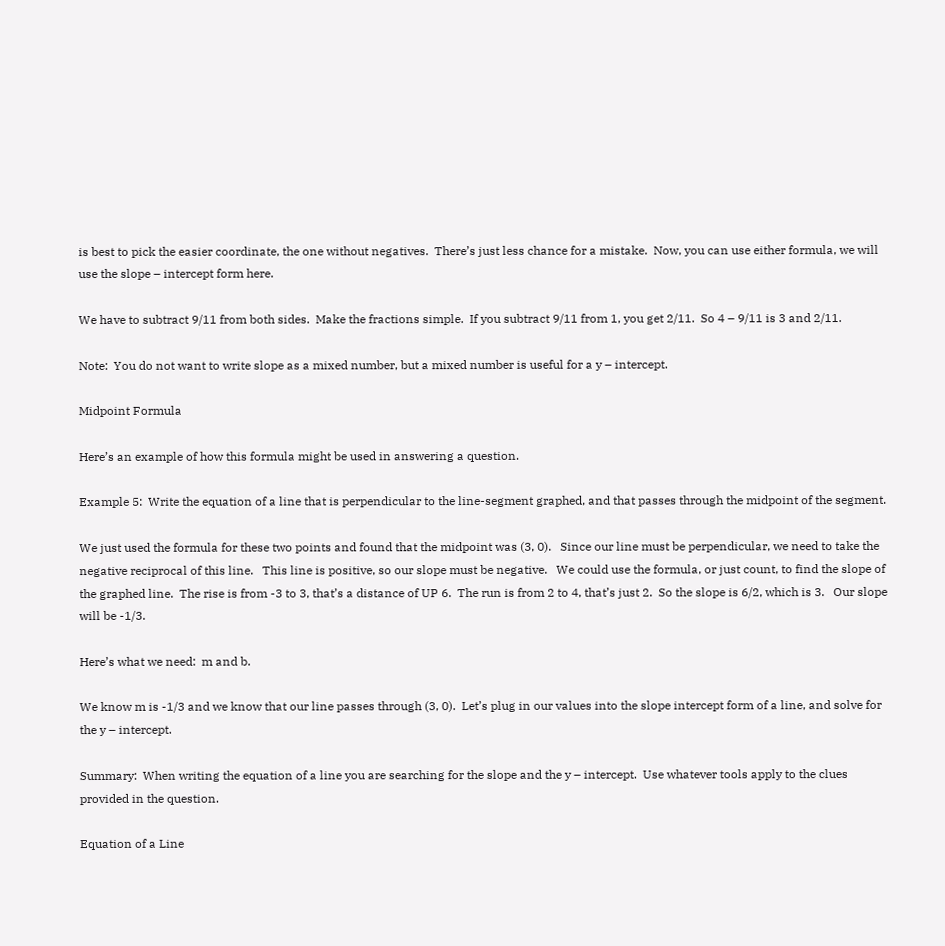is best to pick the easier coordinate, the one without negatives.  There’s just less chance for a mistake.  Now, you can use either formula, we will use the slope – intercept form here.

We have to subtract 9/11 from both sides.  Make the fractions simple.  If you subtract 9/11 from 1, you get 2/11.  So 4 – 9/11 is 3 and 2/11.

Note:  You do not want to write slope as a mixed number, but a mixed number is useful for a y – intercept.

Midpoint Formula

Here’s an example of how this formula might be used in answering a question.

Example 5:  Write the equation of a line that is perpendicular to the line-segment graphed, and that passes through the midpoint of the segment.

We just used the formula for these two points and found that the midpoint was (3, 0).   Since our line must be perpendicular, we need to take the negative reciprocal of this line.   This line is positive, so our slope must be negative.   We could use the formula, or just count, to find the slope of the graphed line.  The rise is from -3 to 3, that’s a distance of UP 6.  The run is from 2 to 4, that’s just 2.  So the slope is 6/2, which is 3.   Our slope will be -1/3.

Here’s what we need:  m and b.

We know m is -1/3 and we know that our line passes through (3, 0).  Let’s plug in our values into the slope intercept form of a line, and solve for the y – intercept.

Summary:  When writing the equation of a line you are searching for the slope and the y – intercept.  Use whatever tools apply to the clues provided in the question.

Equation of a Line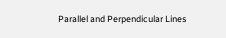Parallel and Perpendicular Lines